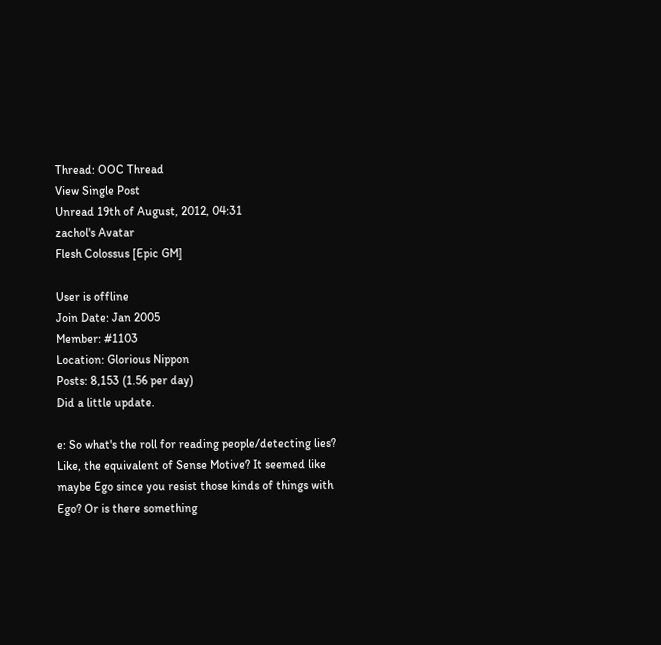Thread: OOC Thread
View Single Post
Unread 19th of August, 2012, 04:31
zachol's Avatar
Flesh Colossus [Epic GM]

User is offline
Join Date: Jan 2005
Member: #1103
Location: Glorious Nippon
Posts: 8,153 (1.56 per day)
Did a little update.

e: So what's the roll for reading people/detecting lies? Like, the equivalent of Sense Motive? It seemed like maybe Ego since you resist those kinds of things with Ego? Or is there something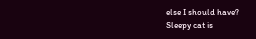else I should have?
Sleepy cat is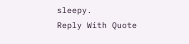sleepy.
Reply With Quote